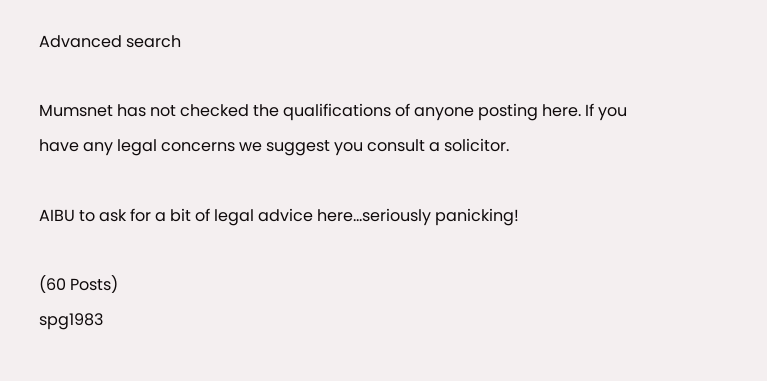Advanced search

Mumsnet has not checked the qualifications of anyone posting here. If you have any legal concerns we suggest you consult a solicitor.

AIBU to ask for a bit of legal advice here...seriously panicking!

(60 Posts)
spg1983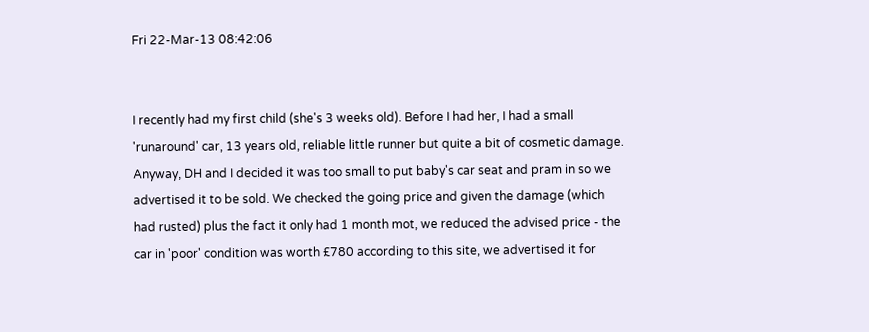Fri 22-Mar-13 08:42:06


I recently had my first child (she's 3 weeks old). Before I had her, I had a small 'runaround' car, 13 years old, reliable little runner but quite a bit of cosmetic damage. Anyway, DH and I decided it was too small to put baby's car seat and pram in so we advertised it to be sold. We checked the going price and given the damage (which had rusted) plus the fact it only had 1 month mot, we reduced the advised price - the car in 'poor' condition was worth £780 according to this site, we advertised it for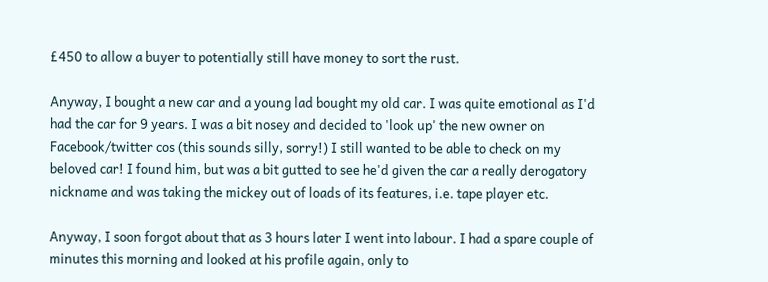£450 to allow a buyer to potentially still have money to sort the rust.

Anyway, I bought a new car and a young lad bought my old car. I was quite emotional as I'd had the car for 9 years. I was a bit nosey and decided to 'look up' the new owner on Facebook/twitter cos (this sounds silly, sorry!) I still wanted to be able to check on my beloved car! I found him, but was a bit gutted to see he'd given the car a really derogatory nickname and was taking the mickey out of loads of its features, i.e. tape player etc.

Anyway, I soon forgot about that as 3 hours later I went into labour. I had a spare couple of minutes this morning and looked at his profile again, only to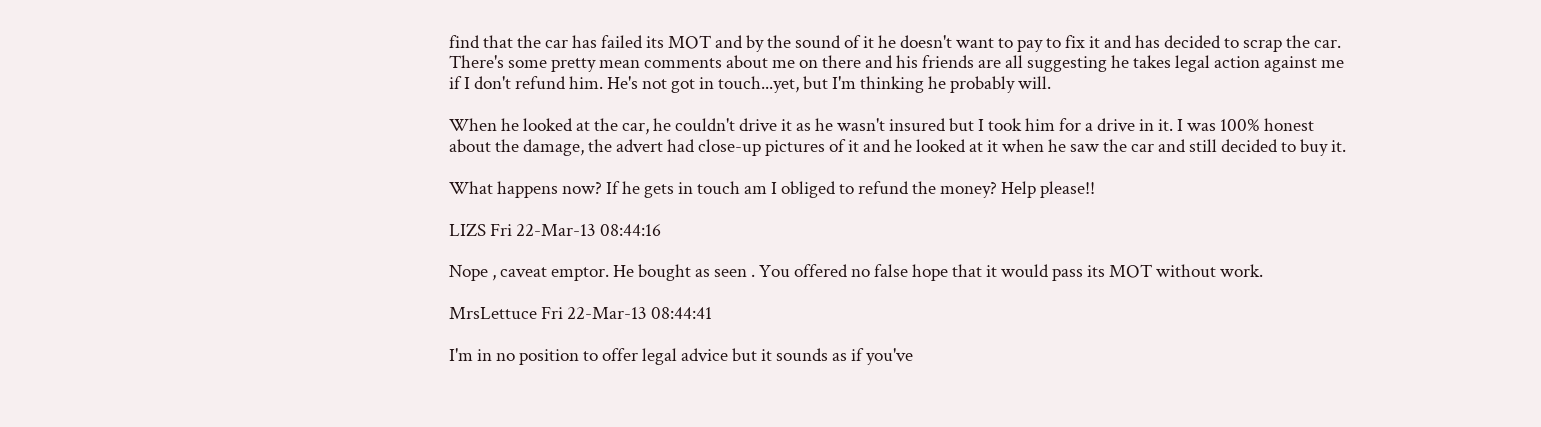find that the car has failed its MOT and by the sound of it he doesn't want to pay to fix it and has decided to scrap the car. There's some pretty mean comments about me on there and his friends are all suggesting he takes legal action against me if I don't refund him. He's not got in touch...yet, but I'm thinking he probably will.

When he looked at the car, he couldn't drive it as he wasn't insured but I took him for a drive in it. I was 100% honest about the damage, the advert had close-up pictures of it and he looked at it when he saw the car and still decided to buy it.

What happens now? If he gets in touch am I obliged to refund the money? Help please!!

LIZS Fri 22-Mar-13 08:44:16

Nope , caveat emptor. He bought as seen . You offered no false hope that it would pass its MOT without work.

MrsLettuce Fri 22-Mar-13 08:44:41

I'm in no position to offer legal advice but it sounds as if you've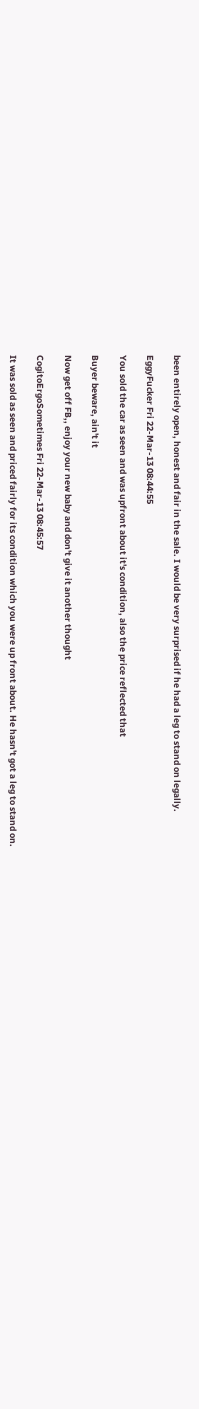been entirely open, honest and fair in the sale. I would be very surprised if he had a leg to stand on legally.

EggyFucker Fri 22-Mar-13 08:44:55

You sold the car as seen and was upfront about it's condition, also the price reflected that

Buyer beware, ain't it

Now get off FB,, enjoy your new baby and don't give it another thought

CogitoErgoSometimes Fri 22-Mar-13 08:45:57

It was sold as seen and priced fairly for its condition which you were up front about. He hasn't got a leg to stand on.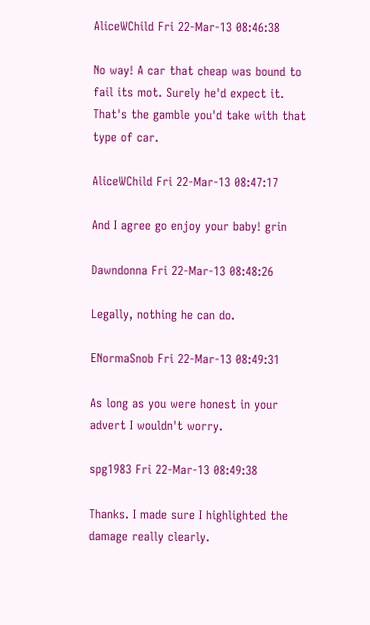AliceWChild Fri 22-Mar-13 08:46:38

No way! A car that cheap was bound to fail its mot. Surely he'd expect it. That's the gamble you'd take with that type of car.

AliceWChild Fri 22-Mar-13 08:47:17

And I agree go enjoy your baby! grin

Dawndonna Fri 22-Mar-13 08:48:26

Legally, nothing he can do.

ENormaSnob Fri 22-Mar-13 08:49:31

As long as you were honest in your advert I wouldn't worry.

spg1983 Fri 22-Mar-13 08:49:38

Thanks. I made sure I highlighted the damage really clearly.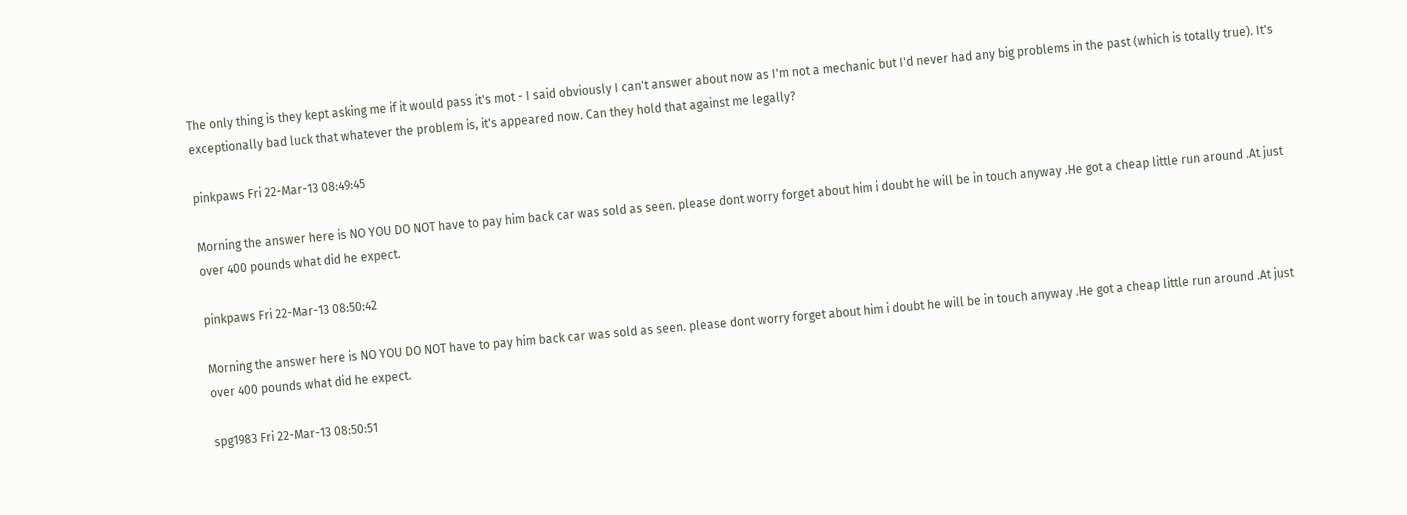The only thing is they kept asking me if it would pass it's mot - I said obviously I can't answer about now as I'm not a mechanic but I'd never had any big problems in the past (which is totally true). It's exceptionally bad luck that whatever the problem is, it's appeared now. Can they hold that against me legally?

pinkpaws Fri 22-Mar-13 08:49:45

Morning the answer here is NO YOU DO NOT have to pay him back car was sold as seen. please dont worry forget about him i doubt he will be in touch anyway .He got a cheap little run around .At just over 400 pounds what did he expect.

pinkpaws Fri 22-Mar-13 08:50:42

Morning the answer here is NO YOU DO NOT have to pay him back car was sold as seen. please dont worry forget about him i doubt he will be in touch anyway .He got a cheap little run around .At just over 400 pounds what did he expect.

spg1983 Fri 22-Mar-13 08:50:51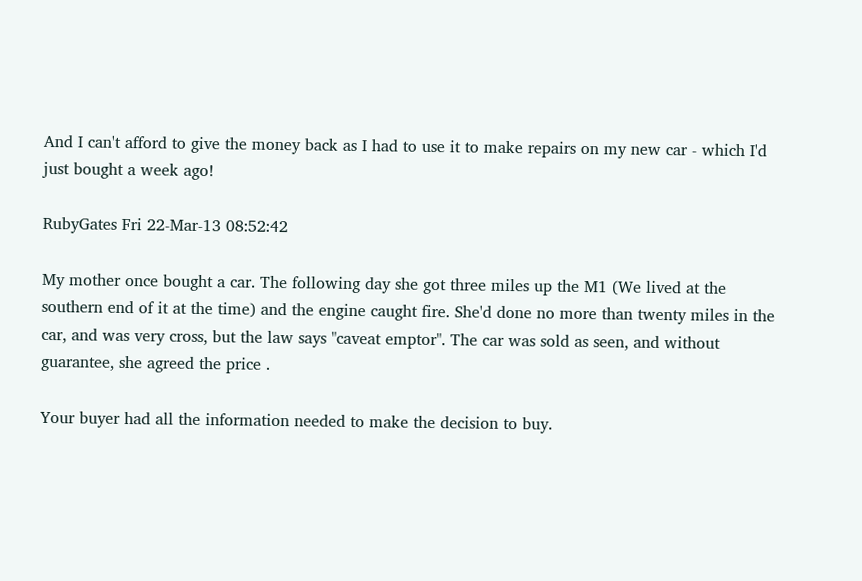And I can't afford to give the money back as I had to use it to make repairs on my new car - which I'd just bought a week ago!

RubyGates Fri 22-Mar-13 08:52:42

My mother once bought a car. The following day she got three miles up the M1 (We lived at the southern end of it at the time) and the engine caught fire. She'd done no more than twenty miles in the car, and was very cross, but the law says "caveat emptor". The car was sold as seen, and without guarantee, she agreed the price .

Your buyer had all the information needed to make the decision to buy.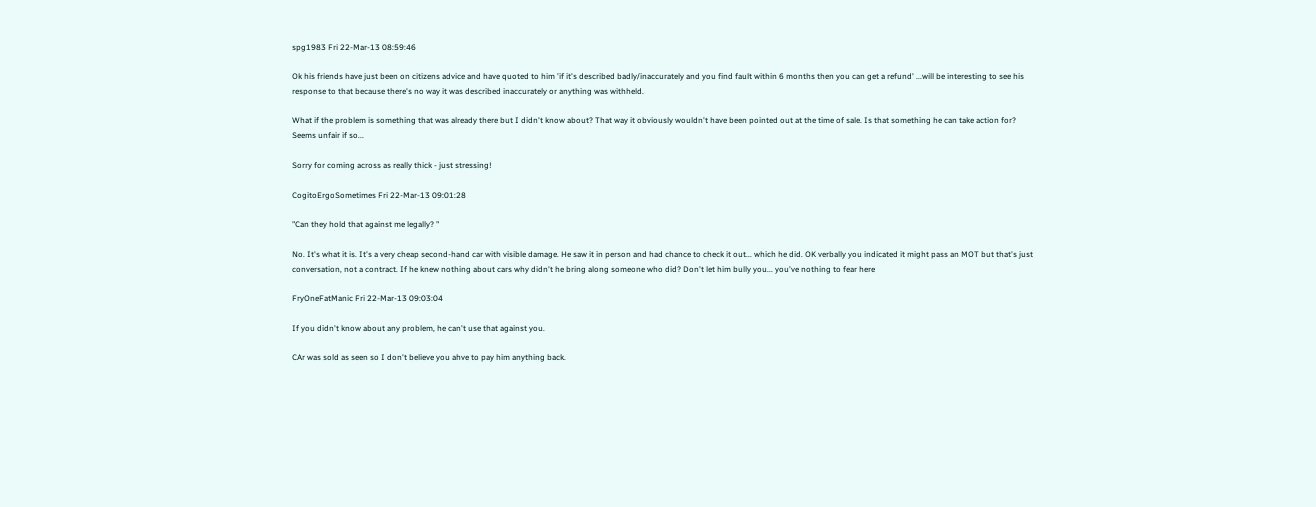spg1983 Fri 22-Mar-13 08:59:46

Ok his friends have just been on citizens advice and have quoted to him 'if it's described badly/inaccurately and you find fault within 6 months then you can get a refund' ...will be interesting to see his response to that because there's no way it was described inaccurately or anything was withheld.

What if the problem is something that was already there but I didn't know about? That way it obviously wouldn't have been pointed out at the time of sale. Is that something he can take action for? Seems unfair if so...

Sorry for coming across as really thick - just stressing!

CogitoErgoSometimes Fri 22-Mar-13 09:01:28

"Can they hold that against me legally? "

No. It's what it is. It's a very cheap second-hand car with visible damage. He saw it in person and had chance to check it out... which he did. OK verbally you indicated it might pass an MOT but that's just conversation, not a contract. If he knew nothing about cars why didn't he bring along someone who did? Don't let him bully you... you've nothing to fear here

FryOneFatManic Fri 22-Mar-13 09:03:04

If you didn't know about any problem, he can't use that against you.

CAr was sold as seen so I don't believe you ahve to pay him anything back.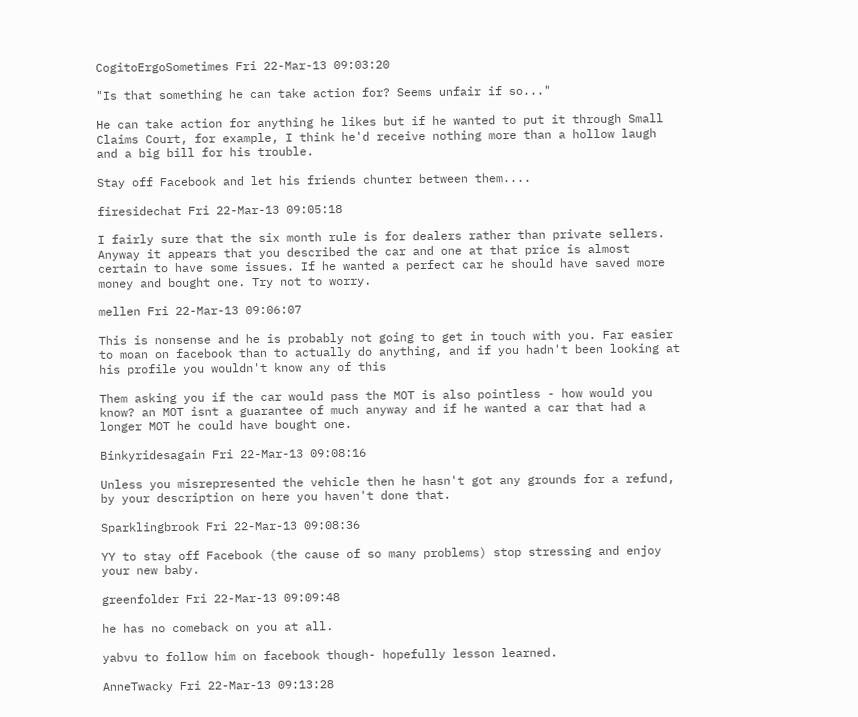CogitoErgoSometimes Fri 22-Mar-13 09:03:20

"Is that something he can take action for? Seems unfair if so..."

He can take action for anything he likes but if he wanted to put it through Small Claims Court, for example, I think he'd receive nothing more than a hollow laugh and a big bill for his trouble.

Stay off Facebook and let his friends chunter between them....

firesidechat Fri 22-Mar-13 09:05:18

I fairly sure that the six month rule is for dealers rather than private sellers. Anyway it appears that you described the car and one at that price is almost certain to have some issues. If he wanted a perfect car he should have saved more money and bought one. Try not to worry.

mellen Fri 22-Mar-13 09:06:07

This is nonsense and he is probably not going to get in touch with you. Far easier to moan on facebook than to actually do anything, and if you hadn't been looking at his profile you wouldn't know any of this

Them asking you if the car would pass the MOT is also pointless - how would you know? an MOT isnt a guarantee of much anyway and if he wanted a car that had a longer MOT he could have bought one.

Binkyridesagain Fri 22-Mar-13 09:08:16

Unless you misrepresented the vehicle then he hasn't got any grounds for a refund, by your description on here you haven't done that.

Sparklingbrook Fri 22-Mar-13 09:08:36

YY to stay off Facebook (the cause of so many problems) stop stressing and enjoy your new baby.

greenfolder Fri 22-Mar-13 09:09:48

he has no comeback on you at all.

yabvu to follow him on facebook though- hopefully lesson learned.

AnneTwacky Fri 22-Mar-13 09:13:28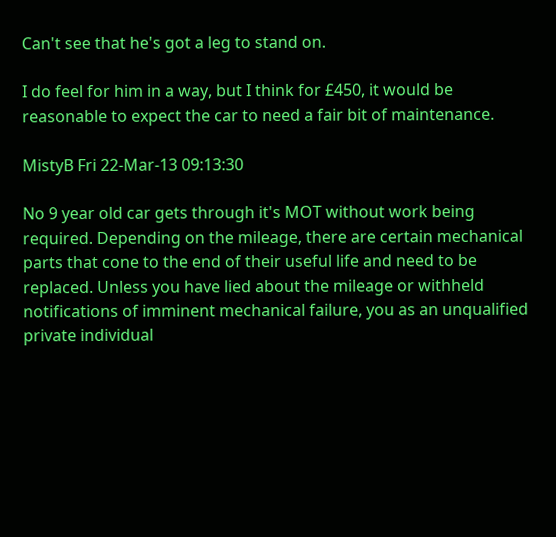Can't see that he's got a leg to stand on.

I do feel for him in a way, but I think for £450, it would be reasonable to expect the car to need a fair bit of maintenance.

MistyB Fri 22-Mar-13 09:13:30

No 9 year old car gets through it's MOT without work being required. Depending on the mileage, there are certain mechanical parts that cone to the end of their useful life and need to be replaced. Unless you have lied about the mileage or withheld notifications of imminent mechanical failure, you as an unqualified private individual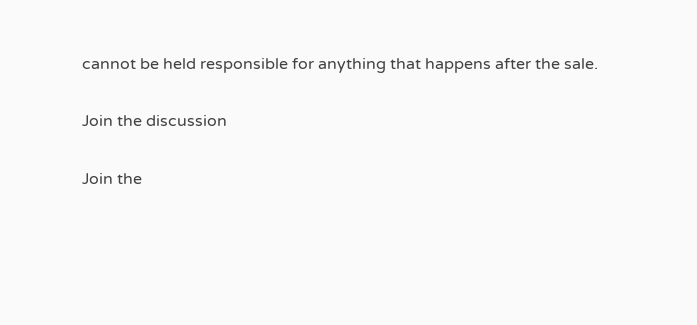cannot be held responsible for anything that happens after the sale.

Join the discussion

Join the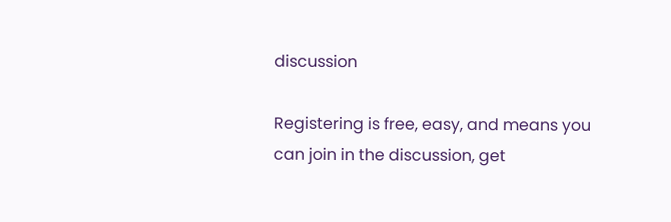discussion

Registering is free, easy, and means you can join in the discussion, get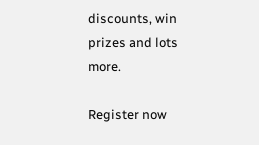discounts, win prizes and lots more.

Register now